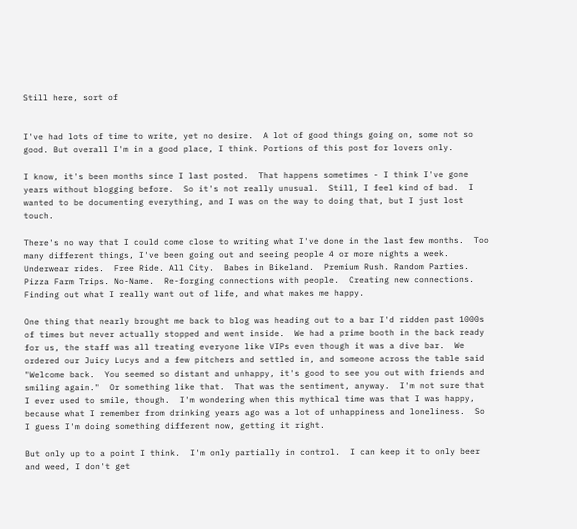Still here, sort of


I've had lots of time to write, yet no desire.  A lot of good things going on, some not so good. But overall I'm in a good place, I think. Portions of this post for lovers only.

I know, it's been months since I last posted.  That happens sometimes - I think I've gone years without blogging before.  So it's not really unusual.  Still, I feel kind of bad.  I wanted to be documenting everything, and I was on the way to doing that, but I just lost touch.

There's no way that I could come close to writing what I've done in the last few months.  Too many different things, I've been going out and seeing people 4 or more nights a week.  Underwear rides.  Free Ride. All City.  Babes in Bikeland.  Premium Rush. Random Parties.  Pizza Farm Trips. No-Name.  Re-forging connections with people.  Creating new connections.  Finding out what I really want out of life, and what makes me happy.

One thing that nearly brought me back to blog was heading out to a bar I'd ridden past 1000s of times but never actually stopped and went inside.  We had a prime booth in the back ready for us, the staff was all treating everyone like VIPs even though it was a dive bar.  We ordered our Juicy Lucys and a few pitchers and settled in, and someone across the table said "Welcome back.  You seemed so distant and unhappy, it's good to see you out with friends and smiling again."  Or something like that.  That was the sentiment, anyway.  I'm not sure that I ever used to smile, though.  I'm wondering when this mythical time was that I was happy, because what I remember from drinking years ago was a lot of unhappiness and loneliness.  So I guess I'm doing something different now, getting it right.

But only up to a point I think.  I'm only partially in control.  I can keep it to only beer and weed, I don't get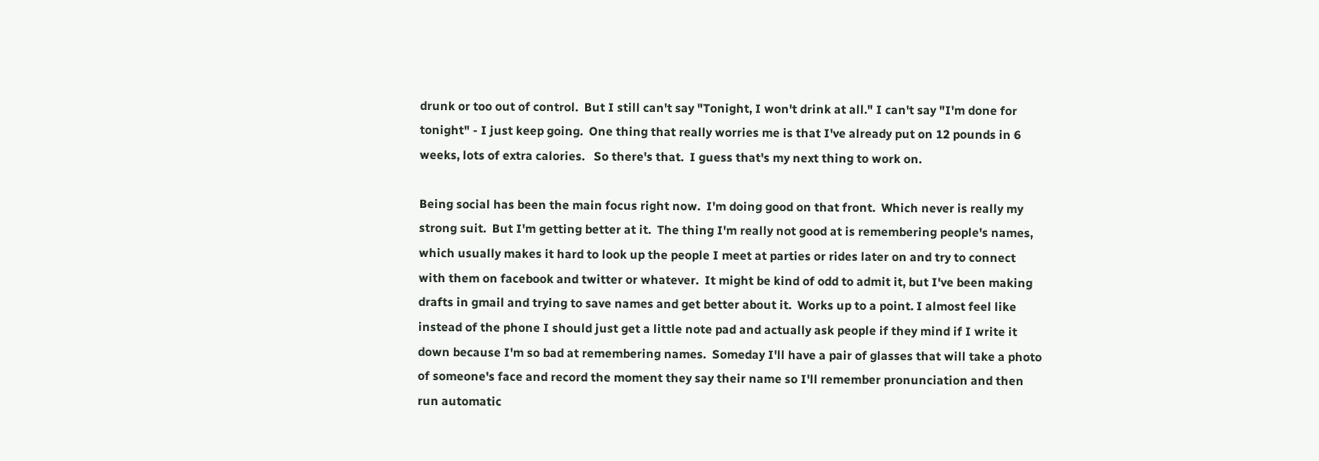drunk or too out of control.  But I still can't say "Tonight, I won't drink at all." I can't say "I'm done for tonight" - I just keep going.  One thing that really worries me is that I've already put on 12 pounds in 6 weeks, lots of extra calories.   So there's that.  I guess that's my next thing to work on.

Being social has been the main focus right now.  I'm doing good on that front.  Which never is really my strong suit.  But I'm getting better at it.  The thing I'm really not good at is remembering people's names, which usually makes it hard to look up the people I meet at parties or rides later on and try to connect with them on facebook and twitter or whatever.  It might be kind of odd to admit it, but I've been making drafts in gmail and trying to save names and get better about it.  Works up to a point. I almost feel like instead of the phone I should just get a little note pad and actually ask people if they mind if I write it down because I'm so bad at remembering names.  Someday I'll have a pair of glasses that will take a photo of someone's face and record the moment they say their name so I'll remember pronunciation and then run automatic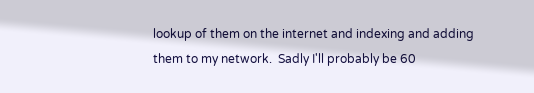lookup of them on the internet and indexing and adding them to my network.  Sadly I'll probably be 60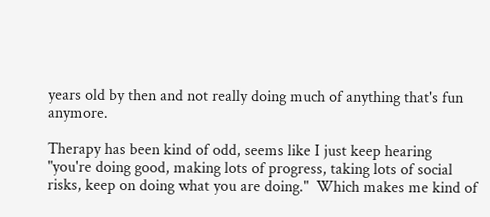years old by then and not really doing much of anything that's fun anymore.

Therapy has been kind of odd, seems like I just keep hearing "you're doing good, making lots of progress, taking lots of social risks, keep on doing what you are doing."  Which makes me kind of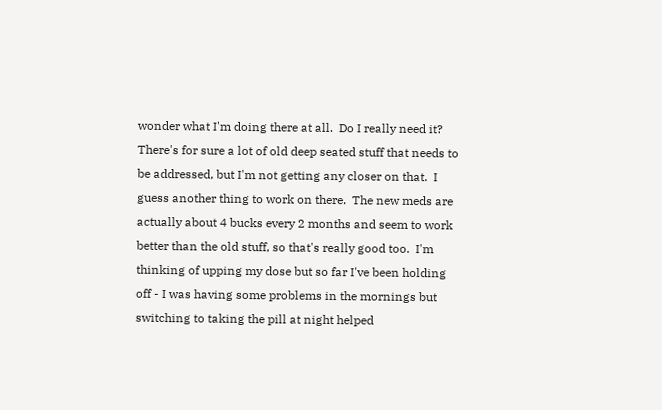wonder what I'm doing there at all.  Do I really need it?  There's for sure a lot of old deep seated stuff that needs to be addressed, but I'm not getting any closer on that.  I guess another thing to work on there.  The new meds are actually about 4 bucks every 2 months and seem to work better than the old stuff, so that's really good too.  I'm thinking of upping my dose but so far I've been holding off - I was having some problems in the mornings but switching to taking the pill at night helped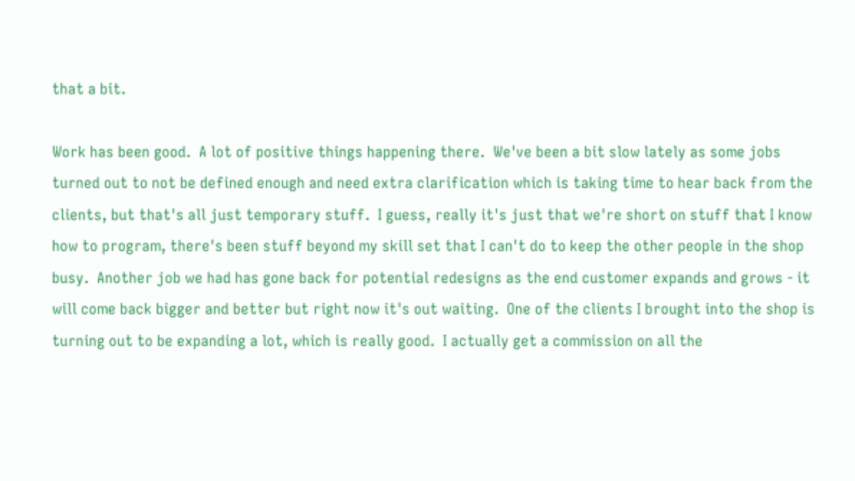that a bit.

Work has been good.  A lot of positive things happening there.  We've been a bit slow lately as some jobs turned out to not be defined enough and need extra clarification which is taking time to hear back from the clients, but that's all just temporary stuff.  I guess, really it's just that we're short on stuff that I know how to program, there's been stuff beyond my skill set that I can't do to keep the other people in the shop busy.  Another job we had has gone back for potential redesigns as the end customer expands and grows - it will come back bigger and better but right now it's out waiting.  One of the clients I brought into the shop is turning out to be expanding a lot, which is really good.  I actually get a commission on all the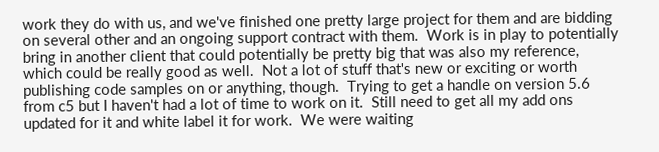work they do with us, and we've finished one pretty large project for them and are bidding on several other and an ongoing support contract with them.  Work is in play to potentially bring in another client that could potentially be pretty big that was also my reference, which could be really good as well.  Not a lot of stuff that's new or exciting or worth publishing code samples on or anything, though.  Trying to get a handle on version 5.6 from c5 but I haven't had a lot of time to work on it.  Still need to get all my add ons updated for it and white label it for work.  We were waiting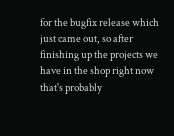for the bugfix release which just came out, so after finishing up the projects we have in the shop right now that's probably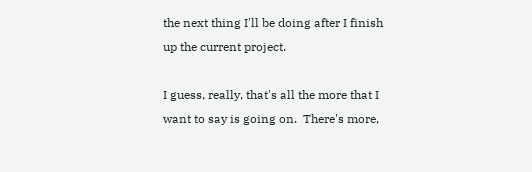the next thing I'll be doing after I finish up the current project.

I guess, really, that's all the more that I want to say is going on.  There's more,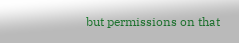but permissions on that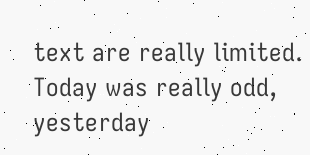text are really limited.  Today was really odd, yesterday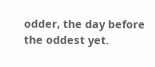odder, the day before the oddest yet.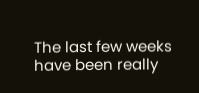The last few weeks have been really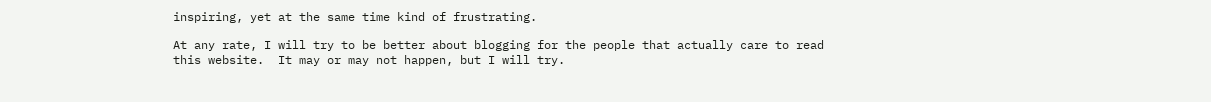inspiring, yet at the same time kind of frustrating.

At any rate, I will try to be better about blogging for the people that actually care to read this website.  It may or may not happen, but I will try.